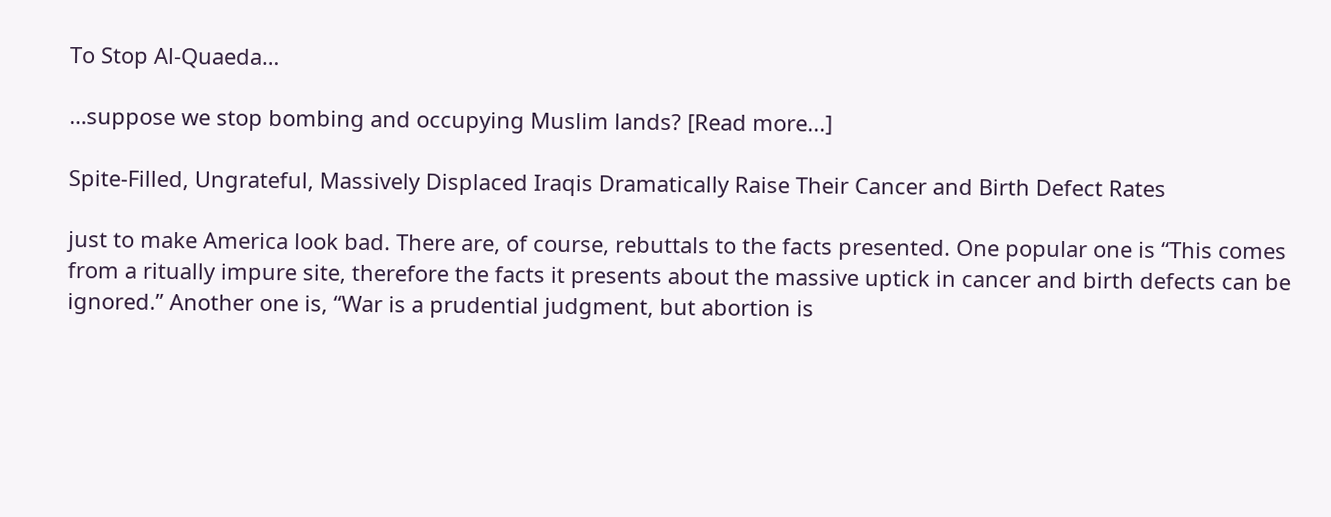To Stop Al-Quaeda…

…suppose we stop bombing and occupying Muslim lands? [Read more...]

Spite-Filled, Ungrateful, Massively Displaced Iraqis Dramatically Raise Their Cancer and Birth Defect Rates

just to make America look bad. There are, of course, rebuttals to the facts presented. One popular one is “This comes from a ritually impure site, therefore the facts it presents about the massive uptick in cancer and birth defects can be ignored.” Another one is, “War is a prudential judgment, but abortion is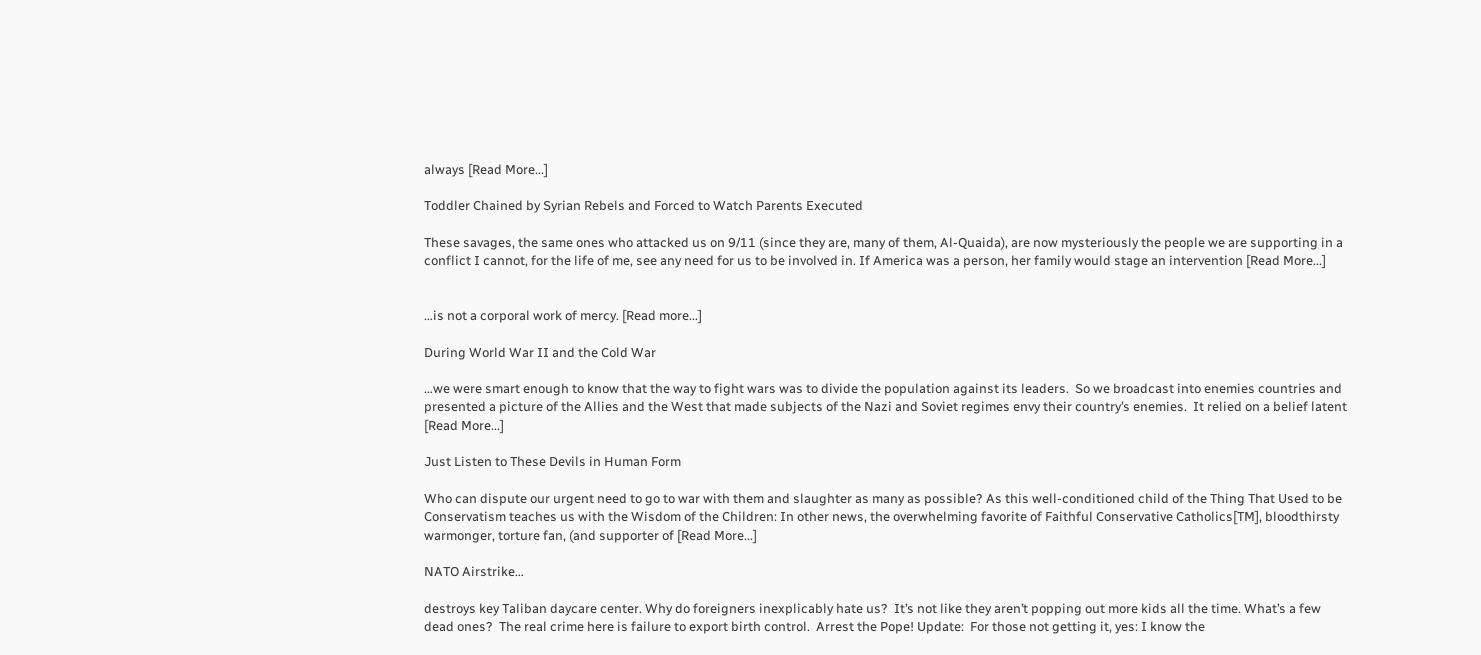always [Read More...]

Toddler Chained by Syrian Rebels and Forced to Watch Parents Executed

These savages, the same ones who attacked us on 9/11 (since they are, many of them, Al-Quaida), are now mysteriously the people we are supporting in a conflict I cannot, for the life of me, see any need for us to be involved in. If America was a person, her family would stage an intervention [Read More...]


…is not a corporal work of mercy. [Read more...]

During World War II and the Cold War

…we were smart enough to know that the way to fight wars was to divide the population against its leaders.  So we broadcast into enemies countries and presented a picture of the Allies and the West that made subjects of the Nazi and Soviet regimes envy their country’s enemies.  It relied on a belief latent [Read More...]

Just Listen to These Devils in Human Form

Who can dispute our urgent need to go to war with them and slaughter as many as possible? As this well-conditioned child of the Thing That Used to be Conservatism teaches us with the Wisdom of the Children: In other news, the overwhelming favorite of Faithful Conservative Catholics[TM], bloodthirsty warmonger, torture fan, (and supporter of [Read More...]

NATO Airstrike…

destroys key Taliban daycare center. Why do foreigners inexplicably hate us?  It’s not like they aren’t popping out more kids all the time. What’s a few dead ones?  The real crime here is failure to export birth control.  Arrest the Pope! Update:  For those not getting it, yes: I know the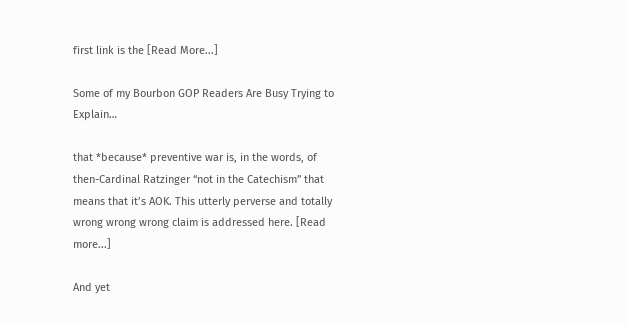first link is the [Read More...]

Some of my Bourbon GOP Readers Are Busy Trying to Explain…

that *because* preventive war is, in the words, of then-Cardinal Ratzinger “not in the Catechism” that means that it’s AOK. This utterly perverse and totally wrong wrong wrong claim is addressed here. [Read more...]

And yet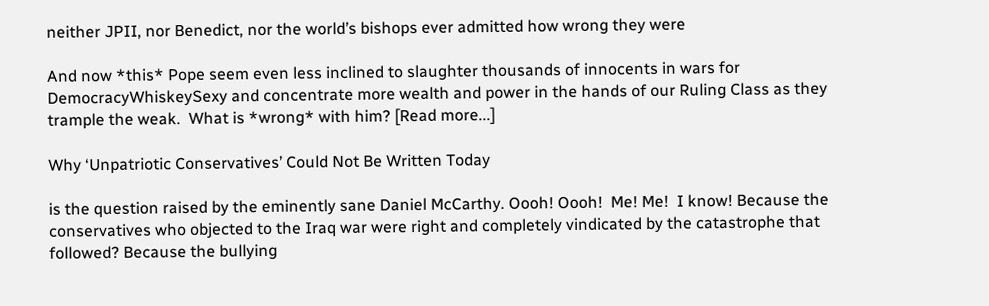neither JPII, nor Benedict, nor the world’s bishops ever admitted how wrong they were

And now *this* Pope seem even less inclined to slaughter thousands of innocents in wars for DemocracyWhiskeySexy and concentrate more wealth and power in the hands of our Ruling Class as they trample the weak.  What is *wrong* with him? [Read more...]

Why ‘Unpatriotic Conservatives’ Could Not Be Written Today

is the question raised by the eminently sane Daniel McCarthy. Oooh! Oooh!  Me! Me!  I know! Because the conservatives who objected to the Iraq war were right and completely vindicated by the catastrophe that followed? Because the bullying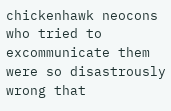chickenhawk neocons who tried to excommunicate them were so disastrously wrong that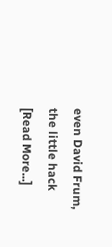even David Frum, the little hack [Read More...]